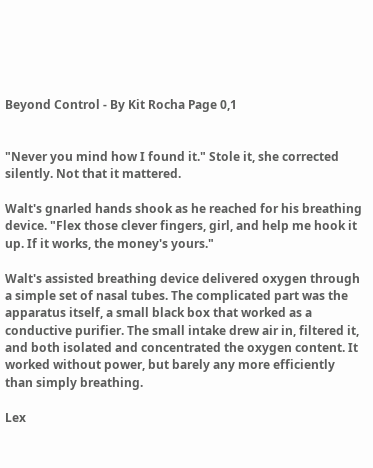Beyond Control - By Kit Rocha Page 0,1


"Never you mind how I found it." Stole it, she corrected silently. Not that it mattered.

Walt's gnarled hands shook as he reached for his breathing device. "Flex those clever fingers, girl, and help me hook it up. If it works, the money's yours."

Walt's assisted breathing device delivered oxygen through a simple set of nasal tubes. The complicated part was the apparatus itself, a small black box that worked as a conductive purifier. The small intake drew air in, filtered it, and both isolated and concentrated the oxygen content. It worked without power, but barely any more efficiently than simply breathing.

Lex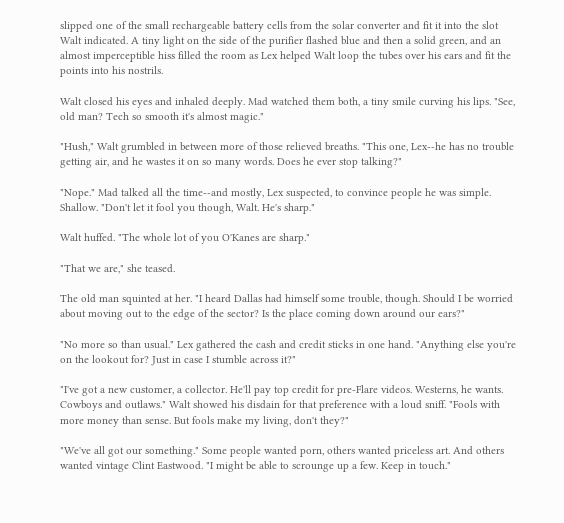slipped one of the small rechargeable battery cells from the solar converter and fit it into the slot Walt indicated. A tiny light on the side of the purifier flashed blue and then a solid green, and an almost imperceptible hiss filled the room as Lex helped Walt loop the tubes over his ears and fit the points into his nostrils.

Walt closed his eyes and inhaled deeply. Mad watched them both, a tiny smile curving his lips. "See, old man? Tech so smooth it's almost magic."

"Hush," Walt grumbled in between more of those relieved breaths. "This one, Lex--he has no trouble getting air, and he wastes it on so many words. Does he ever stop talking?"

"Nope." Mad talked all the time--and mostly, Lex suspected, to convince people he was simple. Shallow. "Don't let it fool you though, Walt. He's sharp."

Walt huffed. "The whole lot of you O'Kanes are sharp."

"That we are," she teased.

The old man squinted at her. "I heard Dallas had himself some trouble, though. Should I be worried about moving out to the edge of the sector? Is the place coming down around our ears?"

"No more so than usual." Lex gathered the cash and credit sticks in one hand. "Anything else you're on the lookout for? Just in case I stumble across it?"

"I've got a new customer, a collector. He'll pay top credit for pre-Flare videos. Westerns, he wants. Cowboys and outlaws." Walt showed his disdain for that preference with a loud sniff. "Fools with more money than sense. But fools make my living, don't they?"

"We've all got our something." Some people wanted porn, others wanted priceless art. And others wanted vintage Clint Eastwood. "I might be able to scrounge up a few. Keep in touch."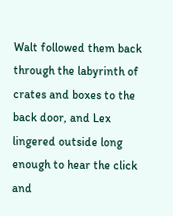Walt followed them back through the labyrinth of crates and boxes to the back door, and Lex lingered outside long enough to hear the click and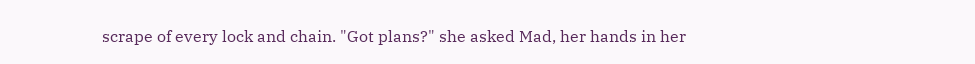scrape of every lock and chain. "Got plans?" she asked Mad, her hands in her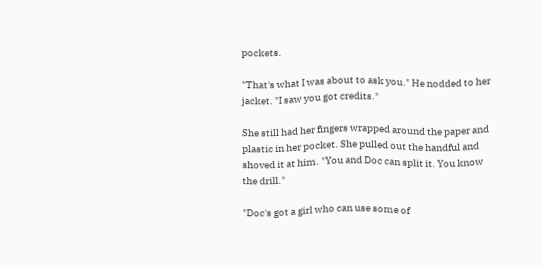pockets.

"That's what I was about to ask you." He nodded to her jacket. "I saw you got credits."

She still had her fingers wrapped around the paper and plastic in her pocket. She pulled out the handful and shoved it at him. "You and Doc can split it. You know the drill."

"Doc's got a girl who can use some of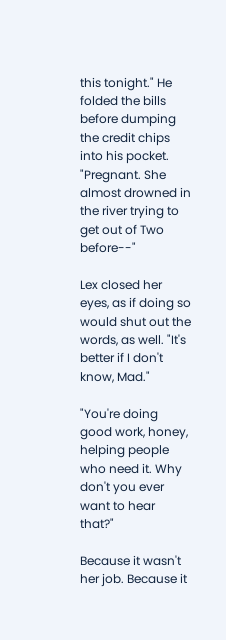this tonight." He folded the bills before dumping the credit chips into his pocket. "Pregnant. She almost drowned in the river trying to get out of Two before--"

Lex closed her eyes, as if doing so would shut out the words, as well. "It's better if I don't know, Mad."

"You're doing good work, honey, helping people who need it. Why don't you ever want to hear that?"

Because it wasn't her job. Because it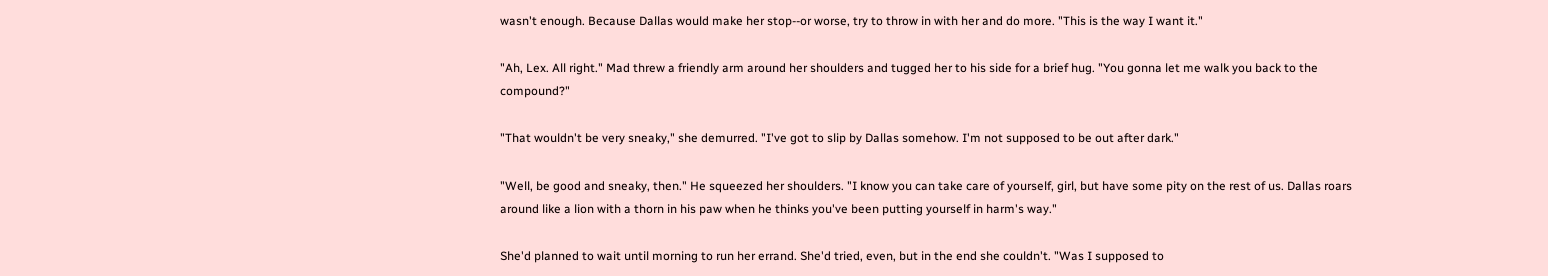wasn't enough. Because Dallas would make her stop--or worse, try to throw in with her and do more. "This is the way I want it."

"Ah, Lex. All right." Mad threw a friendly arm around her shoulders and tugged her to his side for a brief hug. "You gonna let me walk you back to the compound?"

"That wouldn't be very sneaky," she demurred. "I've got to slip by Dallas somehow. I'm not supposed to be out after dark."

"Well, be good and sneaky, then." He squeezed her shoulders. "I know you can take care of yourself, girl, but have some pity on the rest of us. Dallas roars around like a lion with a thorn in his paw when he thinks you've been putting yourself in harm's way."

She'd planned to wait until morning to run her errand. She'd tried, even, but in the end she couldn't. "Was I supposed to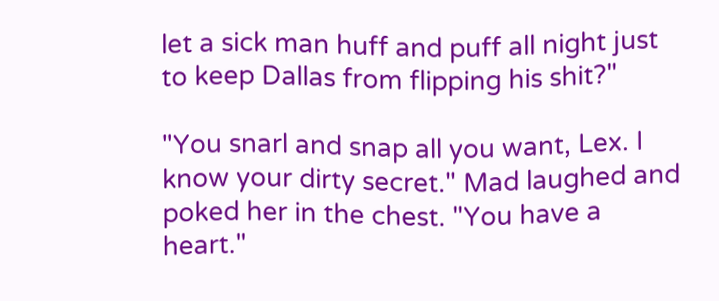let a sick man huff and puff all night just to keep Dallas from flipping his shit?"

"You snarl and snap all you want, Lex. I know your dirty secret." Mad laughed and poked her in the chest. "You have a heart."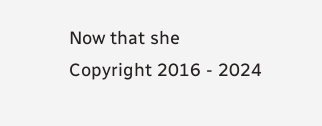Now that she Copyright 2016 - 2024